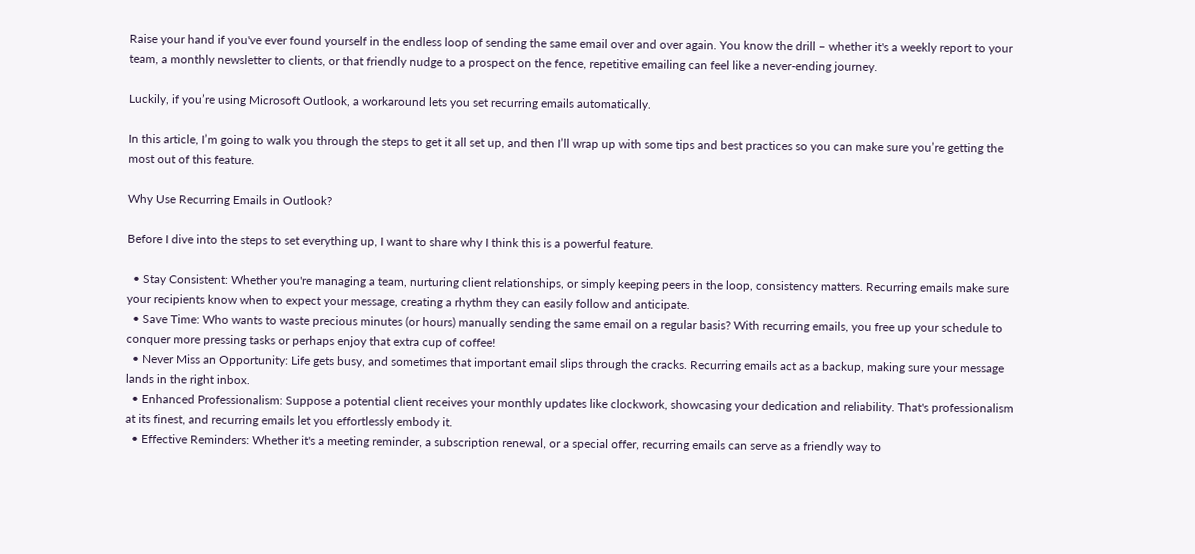Raise your hand if you've ever found yourself in the endless loop of sending the same email over and over again. You know the drill – whether it's a weekly report to your team, a monthly newsletter to clients, or that friendly nudge to a prospect on the fence, repetitive emailing can feel like a never-ending journey.

Luckily, if you’re using Microsoft Outlook, a workaround lets you set recurring emails automatically.

In this article, I’m going to walk you through the steps to get it all set up, and then I’ll wrap up with some tips and best practices so you can make sure you’re getting the most out of this feature.

Why Use Recurring Emails in Outlook?

Before I dive into the steps to set everything up, I want to share why I think this is a powerful feature.

  • Stay Consistent: Whether you're managing a team, nurturing client relationships, or simply keeping peers in the loop, consistency matters. Recurring emails make sure your recipients know when to expect your message, creating a rhythm they can easily follow and anticipate.
  • Save Time: Who wants to waste precious minutes (or hours) manually sending the same email on a regular basis? With recurring emails, you free up your schedule to conquer more pressing tasks or perhaps enjoy that extra cup of coffee!
  • Never Miss an Opportunity: Life gets busy, and sometimes that important email slips through the cracks. Recurring emails act as a backup, making sure your message lands in the right inbox.
  • Enhanced Professionalism: Suppose a potential client receives your monthly updates like clockwork, showcasing your dedication and reliability. That's professionalism at its finest, and recurring emails let you effortlessly embody it.
  • Effective Reminders: Whether it's a meeting reminder, a subscription renewal, or a special offer, recurring emails can serve as a friendly way to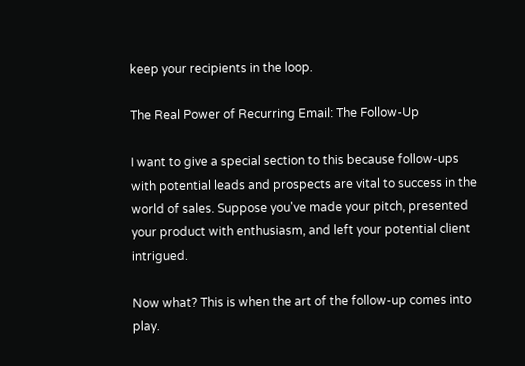keep your recipients in the loop.

The Real Power of Recurring Email: The Follow-Up

I want to give a special section to this because follow-ups with potential leads and prospects are vital to success in the world of sales. Suppose you've made your pitch, presented your product with enthusiasm, and left your potential client intrigued.

Now what? This is when the art of the follow-up comes into play.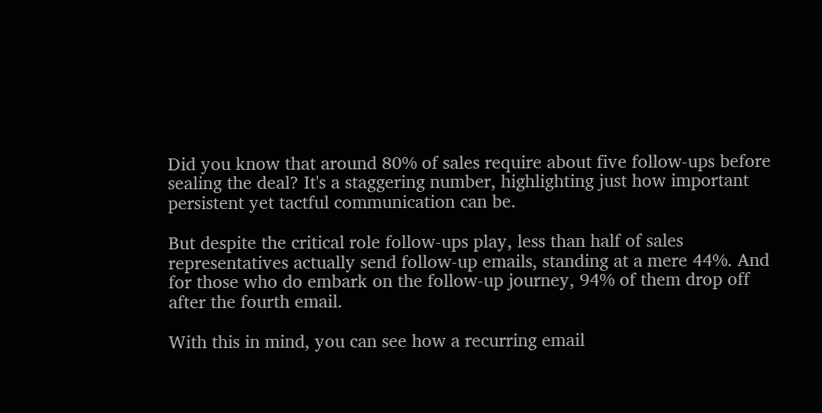Did you know that around 80% of sales require about five follow-ups before sealing the deal? It's a staggering number, highlighting just how important persistent yet tactful communication can be.

But despite the critical role follow-ups play, less than half of sales representatives actually send follow-up emails, standing at a mere 44%. And for those who do embark on the follow-up journey, 94% of them drop off after the fourth email.

With this in mind, you can see how a recurring email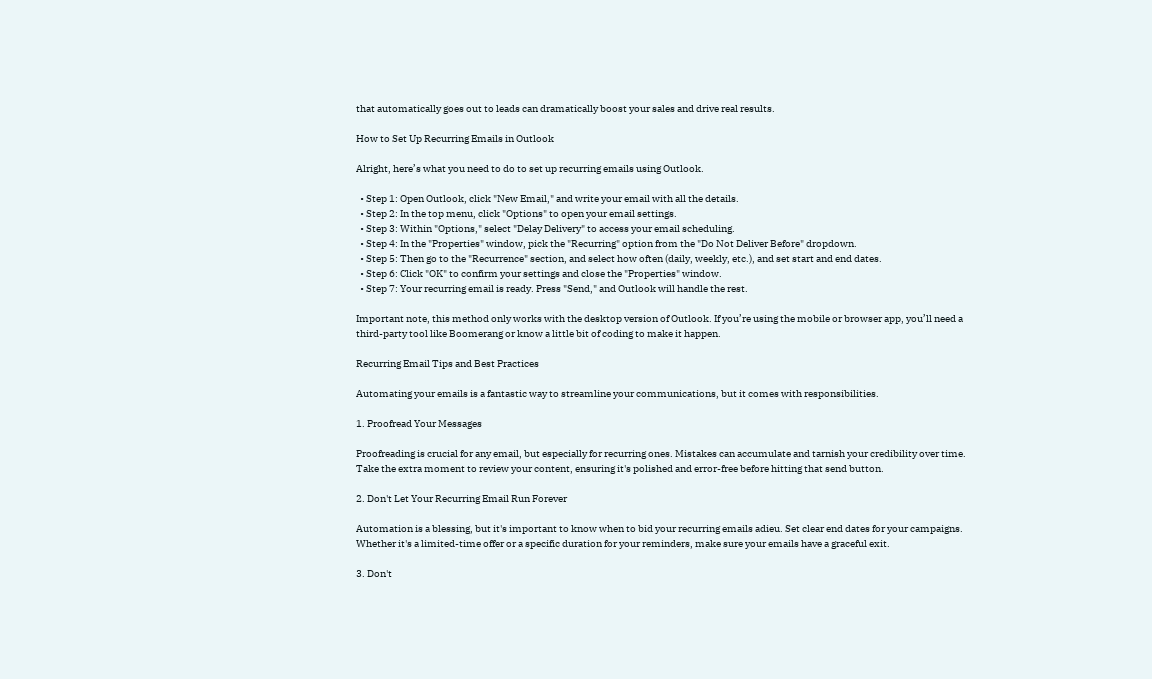that automatically goes out to leads can dramatically boost your sales and drive real results.

How to Set Up Recurring Emails in Outlook

Alright, here’s what you need to do to set up recurring emails using Outlook.

  • Step 1: Open Outlook, click "New Email," and write your email with all the details.
  • Step 2: In the top menu, click "Options" to open your email settings.
  • Step 3: Within "Options," select "Delay Delivery" to access your email scheduling.
  • Step 4: In the "Properties" window, pick the "Recurring" option from the "Do Not Deliver Before" dropdown.
  • Step 5: Then go to the "Recurrence" section, and select how often (daily, weekly, etc.), and set start and end dates.
  • Step 6: Click "OK" to confirm your settings and close the "Properties" window.
  • Step 7: Your recurring email is ready. Press "Send," and Outlook will handle the rest.

Important note, this method only works with the desktop version of Outlook. If you’re using the mobile or browser app, you’ll need a third-party tool like Boomerang or know a little bit of coding to make it happen.

Recurring Email Tips and Best Practices

Automating your emails is a fantastic way to streamline your communications, but it comes with responsibilities.

1. Proofread Your Messages

Proofreading is crucial for any email, but especially for recurring ones. Mistakes can accumulate and tarnish your credibility over time. Take the extra moment to review your content, ensuring it's polished and error-free before hitting that send button.

2. Don't Let Your Recurring Email Run Forever

Automation is a blessing, but it's important to know when to bid your recurring emails adieu. Set clear end dates for your campaigns. Whether it's a limited-time offer or a specific duration for your reminders, make sure your emails have a graceful exit.

3. Don't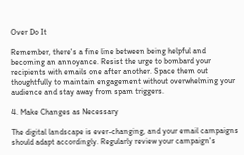Over Do It

Remember, there's a fine line between being helpful and becoming an annoyance. Resist the urge to bombard your recipients with emails one after another. Space them out thoughtfully to maintain engagement without overwhelming your audience and stay away from spam triggers.

4. Make Changes as Necessary

The digital landscape is ever-changing, and your email campaigns should adapt accordingly. Regularly review your campaign's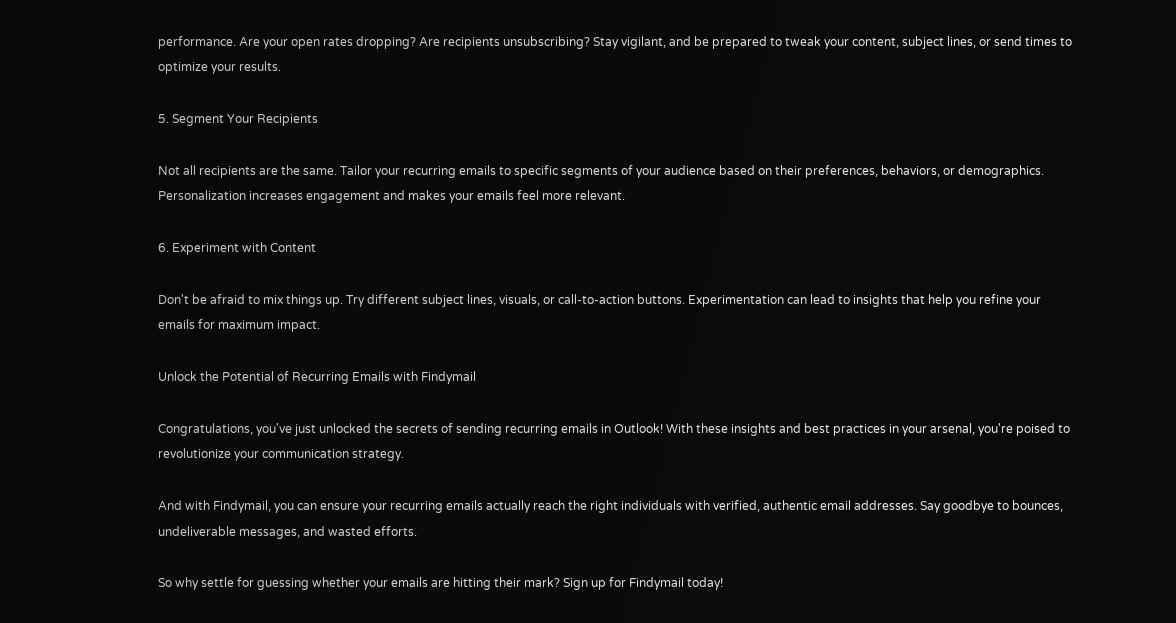performance. Are your open rates dropping? Are recipients unsubscribing? Stay vigilant, and be prepared to tweak your content, subject lines, or send times to optimize your results.

5. Segment Your Recipients

Not all recipients are the same. Tailor your recurring emails to specific segments of your audience based on their preferences, behaviors, or demographics. Personalization increases engagement and makes your emails feel more relevant.

6. Experiment with Content

Don't be afraid to mix things up. Try different subject lines, visuals, or call-to-action buttons. Experimentation can lead to insights that help you refine your emails for maximum impact.

Unlock the Potential of Recurring Emails with Findymail

Congratulations, you've just unlocked the secrets of sending recurring emails in Outlook! With these insights and best practices in your arsenal, you're poised to revolutionize your communication strategy.

And with Findymail, you can ensure your recurring emails actually reach the right individuals with verified, authentic email addresses. Say goodbye to bounces, undeliverable messages, and wasted efforts.

So why settle for guessing whether your emails are hitting their mark? Sign up for Findymail today!